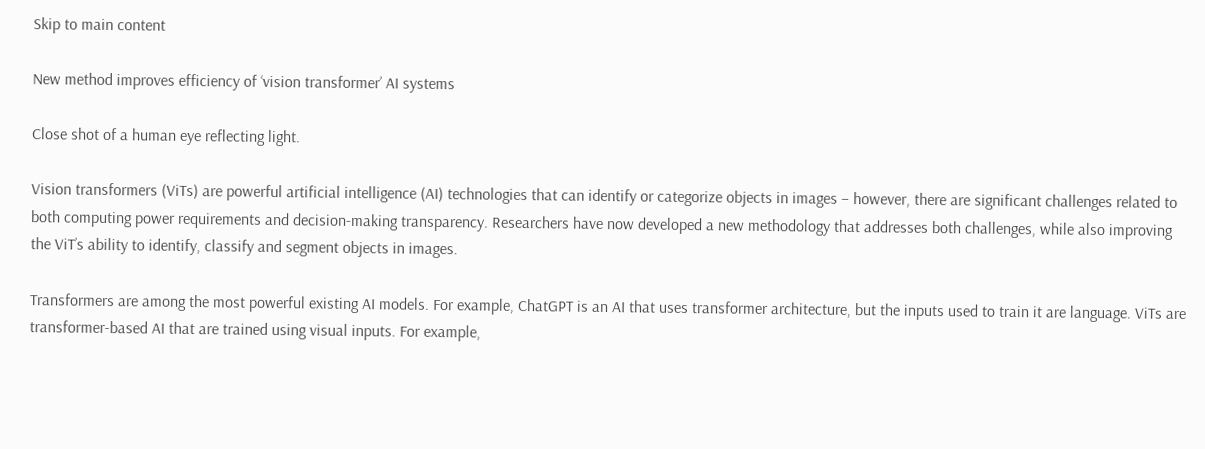Skip to main content

New method improves efficiency of ‘vision transformer’ AI systems

Close shot of a human eye reflecting light.

Vision transformers (ViTs) are powerful artificial intelligence (AI) technologies that can identify or categorize objects in images – however, there are significant challenges related to both computing power requirements and decision-making transparency. Researchers have now developed a new methodology that addresses both challenges, while also improving the ViT’s ability to identify, classify and segment objects in images.

Transformers are among the most powerful existing AI models. For example, ChatGPT is an AI that uses transformer architecture, but the inputs used to train it are language. ViTs are transformer-based AI that are trained using visual inputs. For example,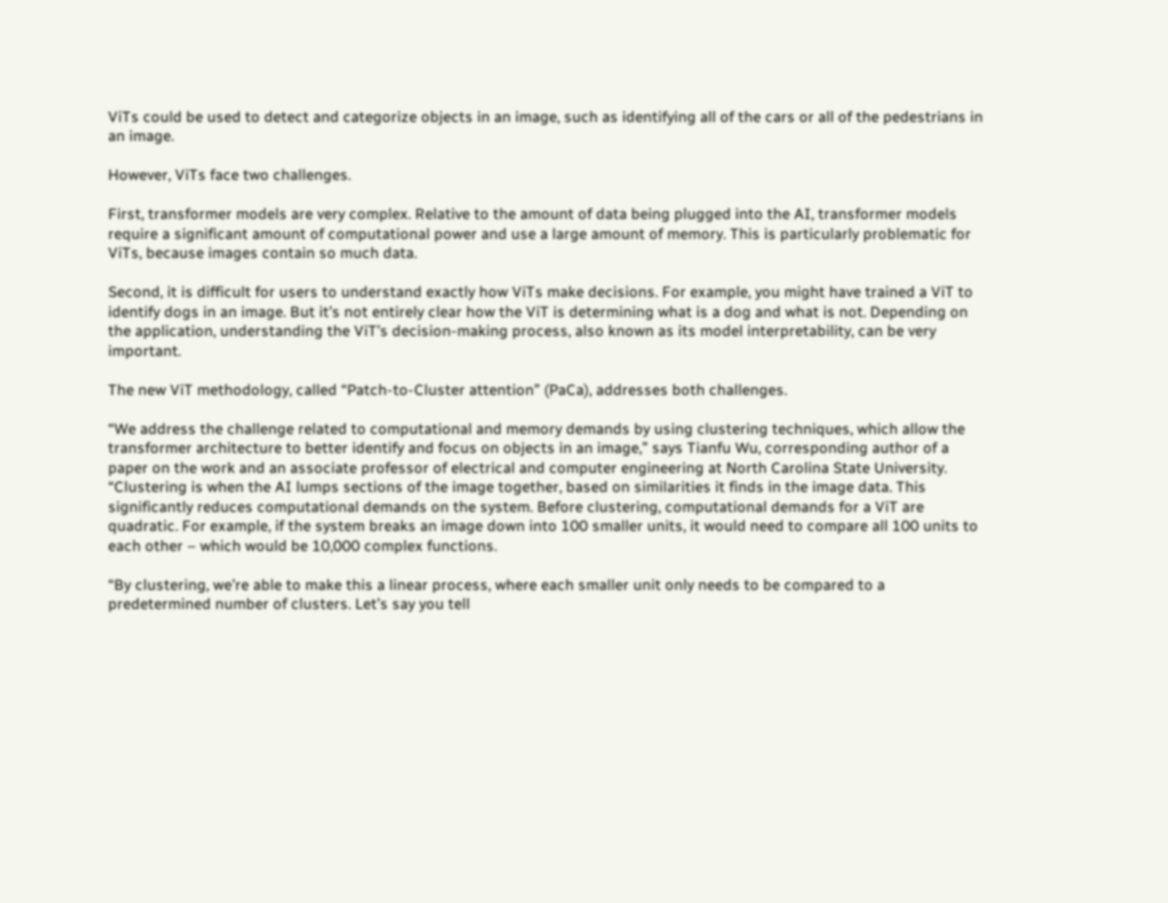ViTs could be used to detect and categorize objects in an image, such as identifying all of the cars or all of the pedestrians in an image.

However, ViTs face two challenges.

First, transformer models are very complex. Relative to the amount of data being plugged into the AI, transformer models require a significant amount of computational power and use a large amount of memory. This is particularly problematic for ViTs, because images contain so much data.

Second, it is difficult for users to understand exactly how ViTs make decisions. For example, you might have trained a ViT to identify dogs in an image. But it’s not entirely clear how the ViT is determining what is a dog and what is not. Depending on the application, understanding the ViT’s decision-making process, also known as its model interpretability, can be very important.

The new ViT methodology, called “Patch-to-Cluster attention” (PaCa), addresses both challenges.

“We address the challenge related to computational and memory demands by using clustering techniques, which allow the transformer architecture to better identify and focus on objects in an image,” says Tianfu Wu, corresponding author of a paper on the work and an associate professor of electrical and computer engineering at North Carolina State University. “Clustering is when the AI lumps sections of the image together, based on similarities it finds in the image data. This significantly reduces computational demands on the system. Before clustering, computational demands for a ViT are quadratic. For example, if the system breaks an image down into 100 smaller units, it would need to compare all 100 units to each other – which would be 10,000 complex functions.

“By clustering, we’re able to make this a linear process, where each smaller unit only needs to be compared to a predetermined number of clusters. Let’s say you tell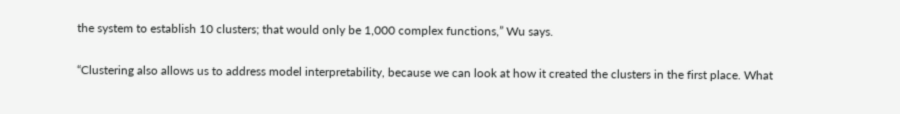the system to establish 10 clusters; that would only be 1,000 complex functions,” Wu says.

“Clustering also allows us to address model interpretability, because we can look at how it created the clusters in the first place. What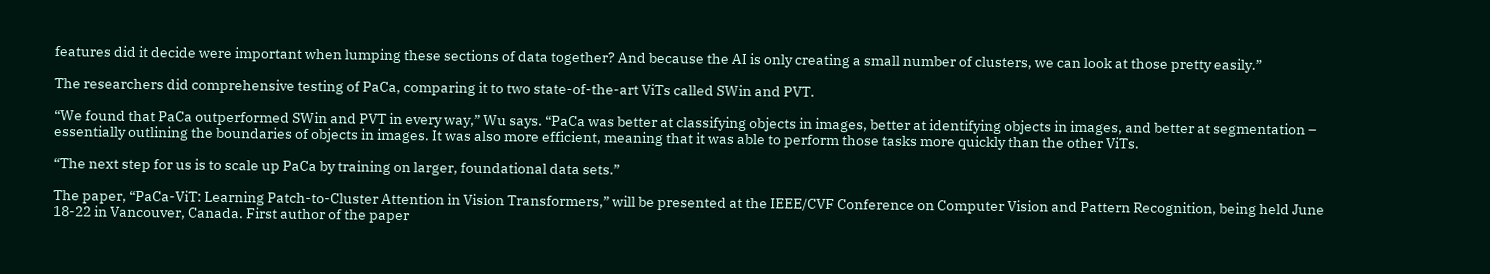features did it decide were important when lumping these sections of data together? And because the AI is only creating a small number of clusters, we can look at those pretty easily.”

The researchers did comprehensive testing of PaCa, comparing it to two state-of-the-art ViTs called SWin and PVT.

“We found that PaCa outperformed SWin and PVT in every way,” Wu says. “PaCa was better at classifying objects in images, better at identifying objects in images, and better at segmentation – essentially outlining the boundaries of objects in images. It was also more efficient, meaning that it was able to perform those tasks more quickly than the other ViTs.

“The next step for us is to scale up PaCa by training on larger, foundational data sets.”

The paper, “PaCa-ViT: Learning Patch-to-Cluster Attention in Vision Transformers,” will be presented at the IEEE/CVF Conference on Computer Vision and Pattern Recognition, being held June 18-22 in Vancouver, Canada. First author of the paper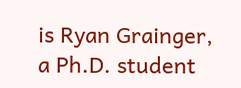is Ryan Grainger, a Ph.D. student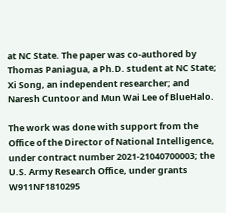at NC State. The paper was co-authored by Thomas Paniagua, a Ph.D. student at NC State; Xi Song, an independent researcher; and Naresh Cuntoor and Mun Wai Lee of BlueHalo.

The work was done with support from the Office of the Director of National Intelligence, under contract number 2021-21040700003; the U.S. Army Research Office, under grants W911NF1810295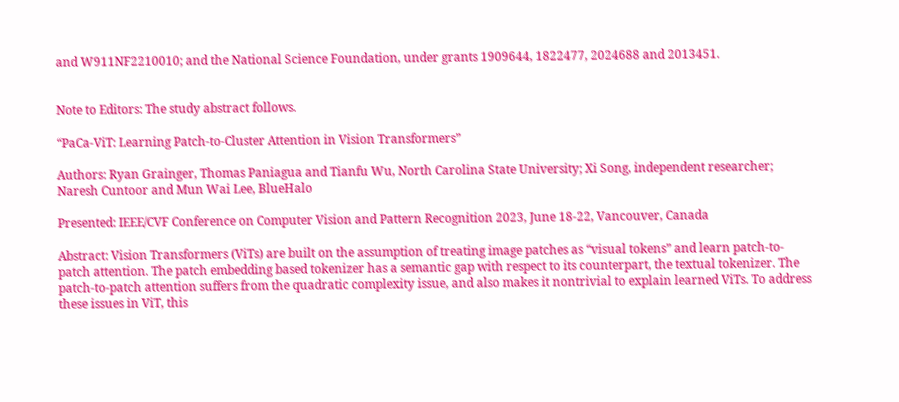and W911NF2210010; and the National Science Foundation, under grants 1909644, 1822477, 2024688 and 2013451.


Note to Editors: The study abstract follows.

“PaCa-ViT: Learning Patch-to-Cluster Attention in Vision Transformers”

Authors: Ryan Grainger, Thomas Paniagua and Tianfu Wu, North Carolina State University; Xi Song, independent researcher; Naresh Cuntoor and Mun Wai Lee, BlueHalo

Presented: IEEE/CVF Conference on Computer Vision and Pattern Recognition 2023, June 18-22, Vancouver, Canada

Abstract: Vision Transformers (ViTs) are built on the assumption of treating image patches as “visual tokens” and learn patch-to-patch attention. The patch embedding based tokenizer has a semantic gap with respect to its counterpart, the textual tokenizer. The patch-to-patch attention suffers from the quadratic complexity issue, and also makes it nontrivial to explain learned ViTs. To address these issues in ViT, this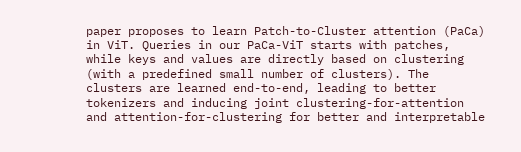paper proposes to learn Patch-to-Cluster attention (PaCa) in ViT. Queries in our PaCa-ViT starts with patches, while keys and values are directly based on clustering (with a predefined small number of clusters). The clusters are learned end-to-end, leading to better tokenizers and inducing joint clustering-for-attention and attention-for-clustering for better and interpretable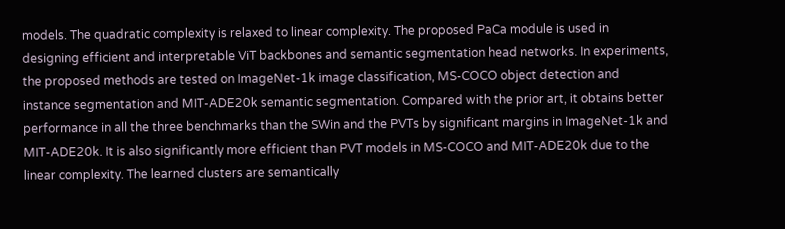models. The quadratic complexity is relaxed to linear complexity. The proposed PaCa module is used in designing efficient and interpretable ViT backbones and semantic segmentation head networks. In experiments, the proposed methods are tested on ImageNet-1k image classification, MS-COCO object detection and instance segmentation and MIT-ADE20k semantic segmentation. Compared with the prior art, it obtains better performance in all the three benchmarks than the SWin and the PVTs by significant margins in ImageNet-1k and MIT-ADE20k. It is also significantly more efficient than PVT models in MS-COCO and MIT-ADE20k due to the linear complexity. The learned clusters are semantically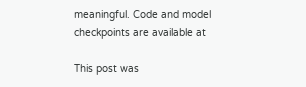meaningful. Code and model checkpoints are available at

This post was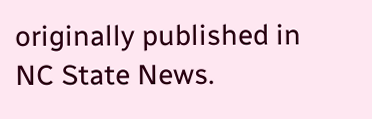originally published in NC State News.